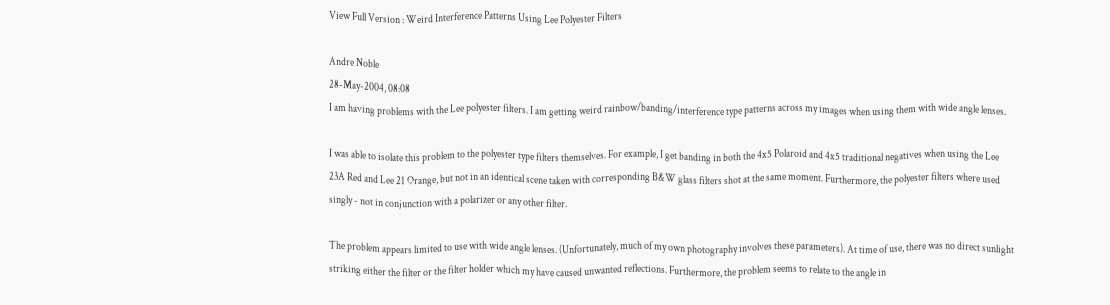View Full Version : Weird Interference Patterns Using Lee Polyester Filters

Andre Noble
28-May-2004, 08:08
I am having problems with the Lee polyester filters. I am getting weird rainbow/banding/interference type patterns across my images when using them with wide angle lenses.

I was able to isolate this problem to the polyester type filters themselves. For example, I get banding in both the 4x5 Polaroid and 4x5 traditional negatives when using the Lee 23A Red and Lee 21 Orange, but not in an identical scene taken with corresponding B&W glass filters shot at the same moment. Furthermore, the polyester filters where used singly - not in conjunction with a polarizer or any other filter.

The problem appears limited to use with wide angle lenses. (Unfortunately, much of my own photography involves these parameters). At time of use, there was no direct sunlight striking either the filter or the filter holder which my have caused unwanted reflections. Furthermore, the problem seems to relate to the angle in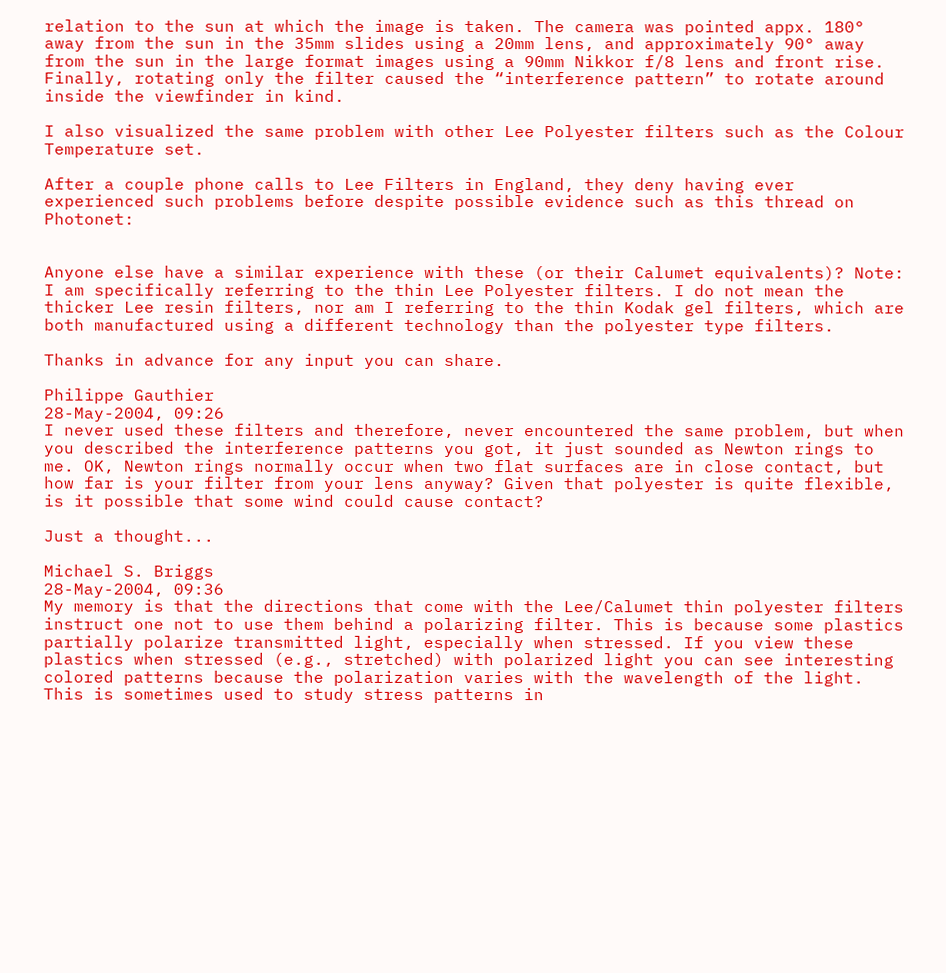relation to the sun at which the image is taken. The camera was pointed appx. 180° away from the sun in the 35mm slides using a 20mm lens, and approximately 90° away from the sun in the large format images using a 90mm Nikkor f/8 lens and front rise. Finally, rotating only the filter caused the “interference pattern” to rotate around inside the viewfinder in kind.

I also visualized the same problem with other Lee Polyester filters such as the Colour Temperature set.

After a couple phone calls to Lee Filters in England, they deny having ever experienced such problems before despite possible evidence such as this thread on Photonet:


Anyone else have a similar experience with these (or their Calumet equivalents)? Note: I am specifically referring to the thin Lee Polyester filters. I do not mean the thicker Lee resin filters, nor am I referring to the thin Kodak gel filters, which are both manufactured using a different technology than the polyester type filters.

Thanks in advance for any input you can share.

Philippe Gauthier
28-May-2004, 09:26
I never used these filters and therefore, never encountered the same problem, but when you described the interference patterns you got, it just sounded as Newton rings to me. OK, Newton rings normally occur when two flat surfaces are in close contact, but how far is your filter from your lens anyway? Given that polyester is quite flexible, is it possible that some wind could cause contact?

Just a thought...

Michael S. Briggs
28-May-2004, 09:36
My memory is that the directions that come with the Lee/Calumet thin polyester filters instruct one not to use them behind a polarizing filter. This is because some plastics partially polarize transmitted light, especially when stressed. If you view these plastics when stressed (e.g., stretched) with polarized light you can see interesting colored patterns because the polarization varies with the wavelength of the light. This is sometimes used to study stress patterns in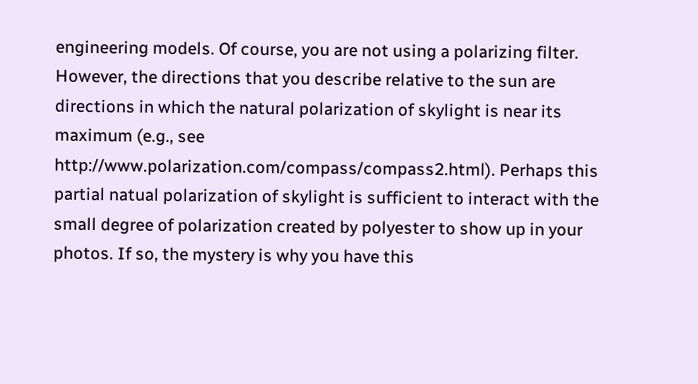engineering models. Of course, you are not using a polarizing filter. However, the directions that you describe relative to the sun are directions in which the natural polarization of skylight is near its maximum (e.g., see http://www.polarization.com/compass/compass2.html). Perhaps this partial natual polarization of skylight is sufficient to interact with the small degree of polarization created by polyester to show up in your photos. If so, the mystery is why you have this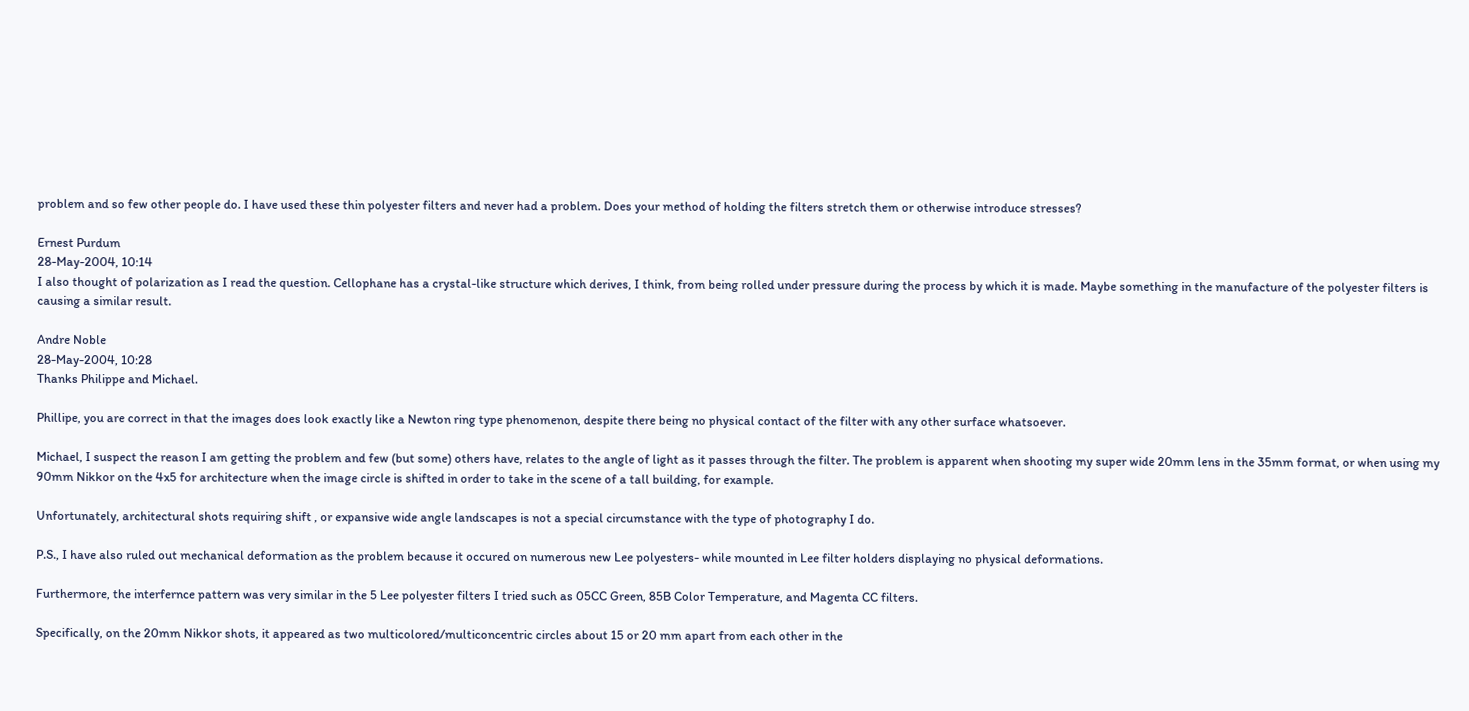problem and so few other people do. I have used these thin polyester filters and never had a problem. Does your method of holding the filters stretch them or otherwise introduce stresses?

Ernest Purdum
28-May-2004, 10:14
I also thought of polarization as I read the question. Cellophane has a crystal-like structure which derives, I think, from being rolled under pressure during the process by which it is made. Maybe something in the manufacture of the polyester filters is causing a similar result.

Andre Noble
28-May-2004, 10:28
Thanks Philippe and Michael.

Phillipe, you are correct in that the images does look exactly like a Newton ring type phenomenon, despite there being no physical contact of the filter with any other surface whatsoever.

Michael, I suspect the reason I am getting the problem and few (but some) others have, relates to the angle of light as it passes through the filter. The problem is apparent when shooting my super wide 20mm lens in the 35mm format, or when using my 90mm Nikkor on the 4x5 for architecture when the image circle is shifted in order to take in the scene of a tall building, for example.

Unfortunately, architectural shots requiring shift , or expansive wide angle landscapes is not a special circumstance with the type of photography I do.

P.S., I have also ruled out mechanical deformation as the problem because it occured on numerous new Lee polyesters- while mounted in Lee filter holders displaying no physical deformations.

Furthermore, the interfernce pattern was very similar in the 5 Lee polyester filters I tried such as 05CC Green, 85B Color Temperature, and Magenta CC filters.

Specifically, on the 20mm Nikkor shots, it appeared as two multicolored/multiconcentric circles about 15 or 20 mm apart from each other in the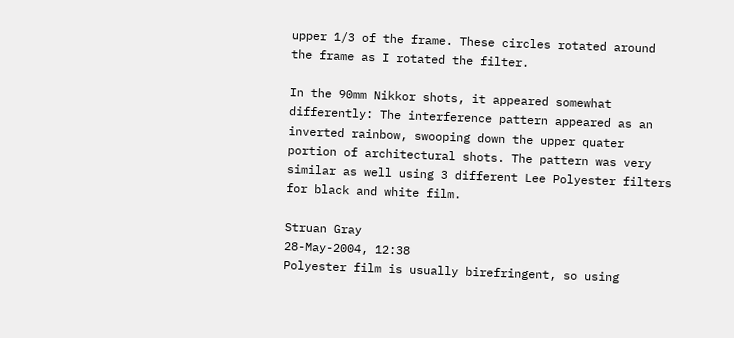upper 1/3 of the frame. These circles rotated around the frame as I rotated the filter.

In the 90mm Nikkor shots, it appeared somewhat differently: The interference pattern appeared as an inverted rainbow, swooping down the upper quater portion of architectural shots. The pattern was very similar as well using 3 different Lee Polyester filters for black and white film.

Struan Gray
28-May-2004, 12:38
Polyester film is usually birefringent, so using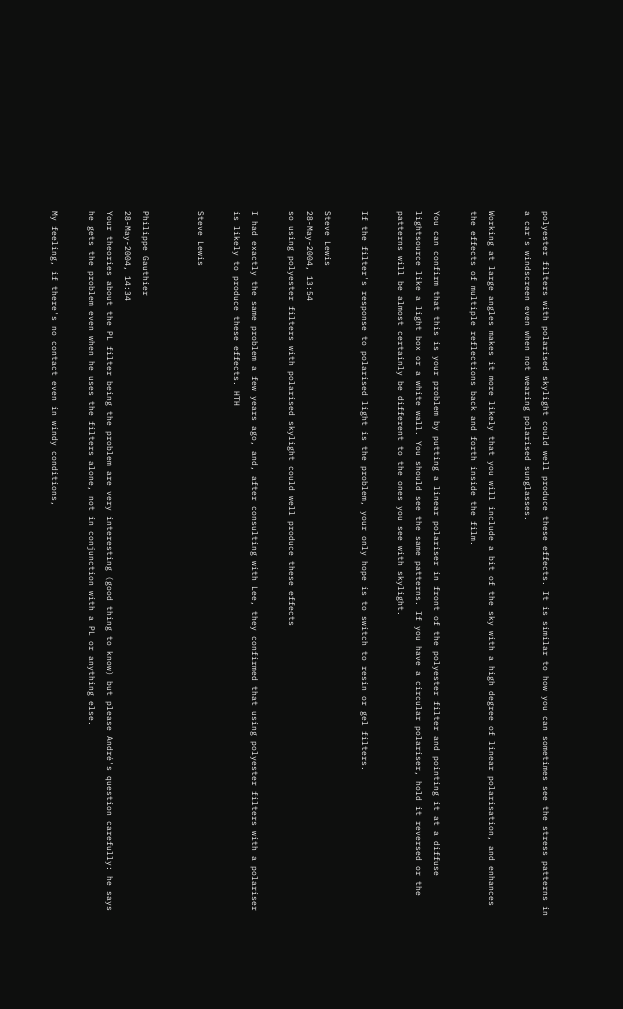polyester filters with polarised skylight could well produce these effects. It is similar to how you can sometimes see the stress patterns in a car's windscreen even when not wearing polarised sunglasses.

Working at large angles makes it more likely that you will include a bit of the sky with a high degree of linear polarisation, and enhances the effects of multiple reflections back and forth inside the film.

You can confirm that this is your problem by putting a linear polariser in front of the polyester filter and pointing it at a diffuse lightsource like a light box or a white wall. You should see the same patterns. If you have a circular polariser, hold it reversed or the patterns will be almost certainly be different to the ones you see with skylight.

If the filter's response to polarised light is the problem, your only hope is to switch to resin or gel filters.

Steve Lewis
28-May-2004, 13:54
so using polyester filters with polarised skylight could well produce these effects

I had exactly the same problem a few years ago, and, after consulting with Lee, they confirmed that using polyester filters with a polariser is likely to produce these effects. HTH

Steve Lewis


Philippe Gauthier
28-May-2004, 14:34
Your theories about the PL filter being the problem are very interesting (good thing to know) but please André's question carefully: he says he gets the problem even when he uses the filters alone, not in conjunction with a PL or anything else.

My feeling, if there's no contact even in windy conditions,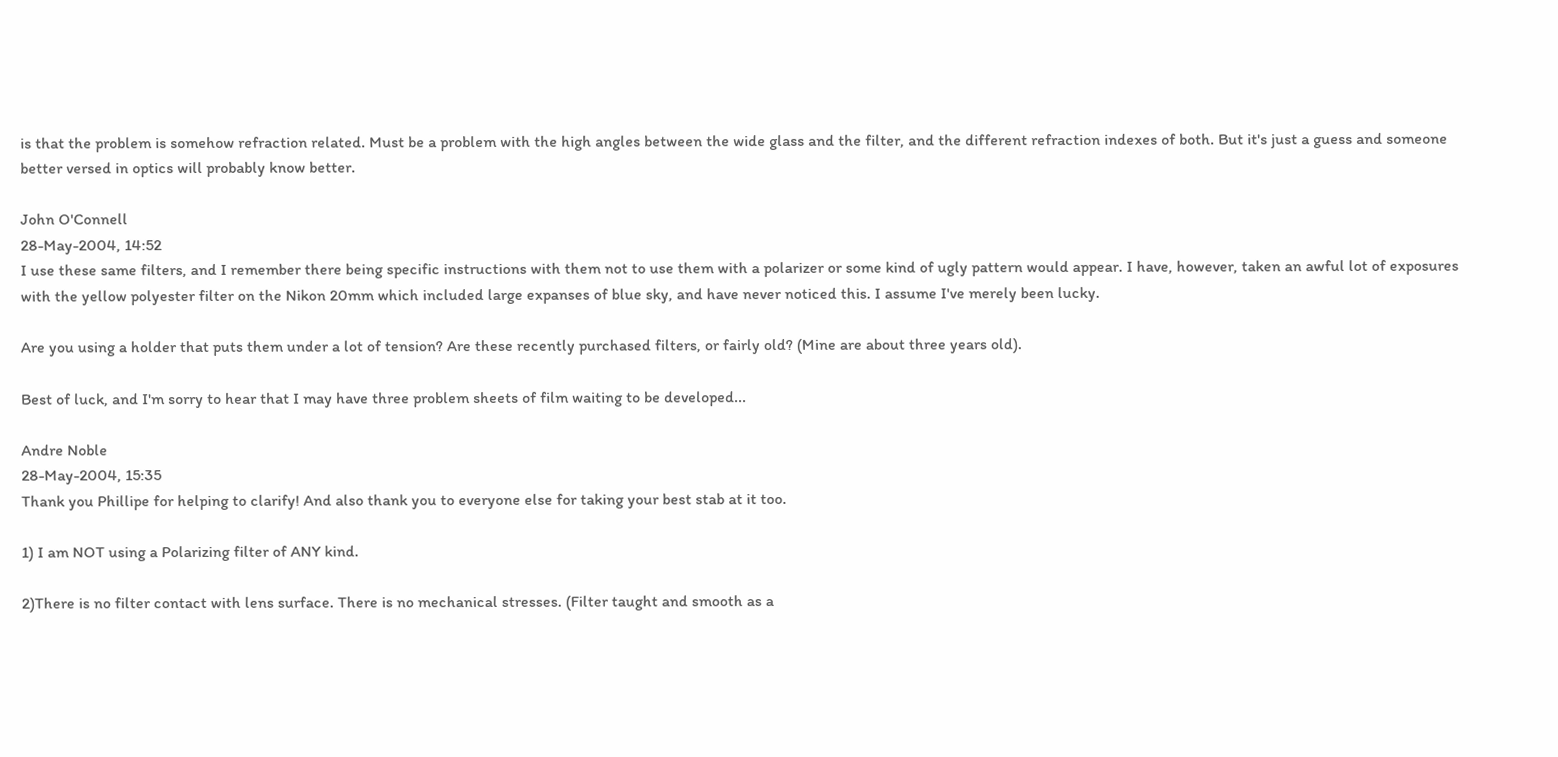is that the problem is somehow refraction related. Must be a problem with the high angles between the wide glass and the filter, and the different refraction indexes of both. But it's just a guess and someone better versed in optics will probably know better.

John O'Connell
28-May-2004, 14:52
I use these same filters, and I remember there being specific instructions with them not to use them with a polarizer or some kind of ugly pattern would appear. I have, however, taken an awful lot of exposures with the yellow polyester filter on the Nikon 20mm which included large expanses of blue sky, and have never noticed this. I assume I've merely been lucky.

Are you using a holder that puts them under a lot of tension? Are these recently purchased filters, or fairly old? (Mine are about three years old).

Best of luck, and I'm sorry to hear that I may have three problem sheets of film waiting to be developed...

Andre Noble
28-May-2004, 15:35
Thank you Phillipe for helping to clarify! And also thank you to everyone else for taking your best stab at it too.

1) I am NOT using a Polarizing filter of ANY kind.

2)There is no filter contact with lens surface. There is no mechanical stresses. (Filter taught and smooth as a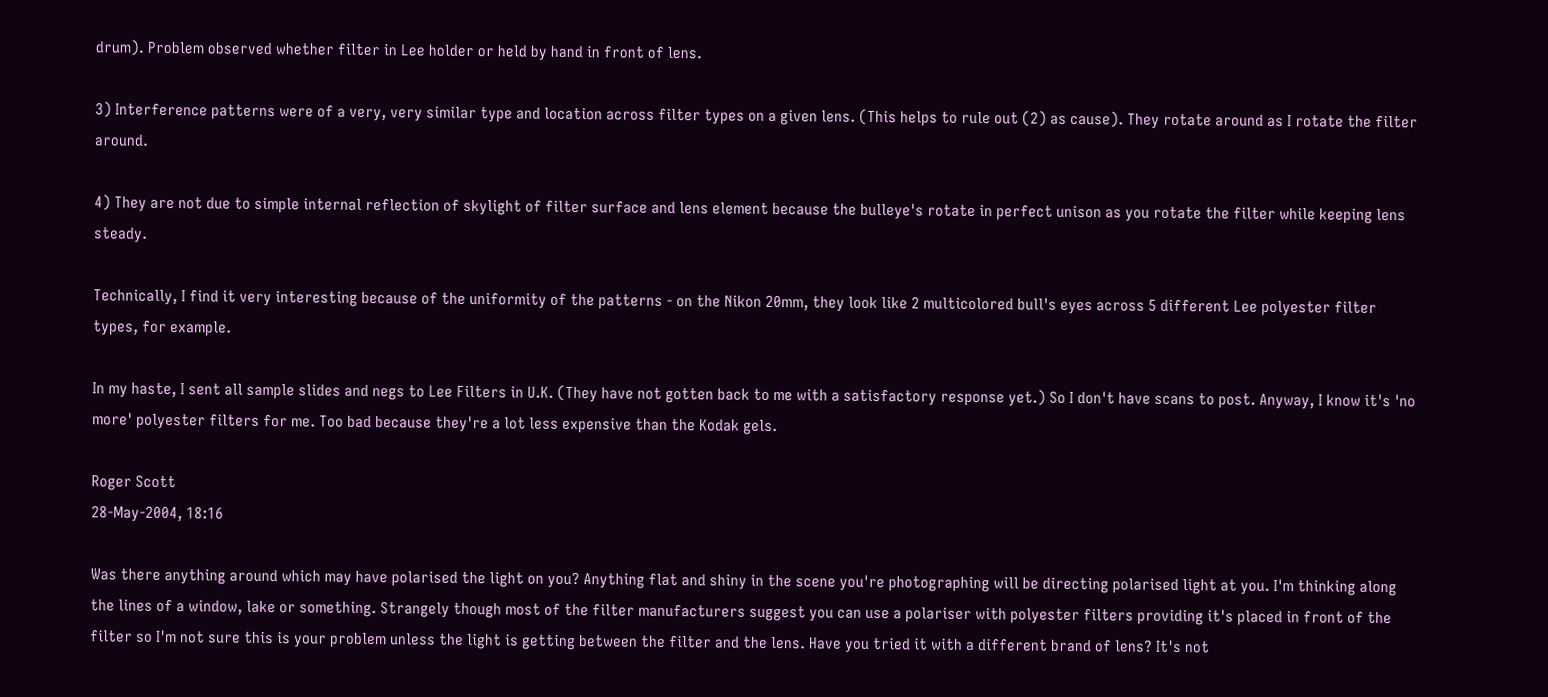drum). Problem observed whether filter in Lee holder or held by hand in front of lens.

3) Interference patterns were of a very, very similar type and location across filter types on a given lens. (This helps to rule out (2) as cause). They rotate around as I rotate the filter around.

4) They are not due to simple internal reflection of skylight of filter surface and lens element because the bulleye's rotate in perfect unison as you rotate the filter while keeping lens steady.

Technically, I find it very interesting because of the uniformity of the patterns - on the Nikon 20mm, they look like 2 multicolored bull's eyes across 5 different Lee polyester filter types, for example.

In my haste, I sent all sample slides and negs to Lee Filters in U.K. (They have not gotten back to me with a satisfactory response yet.) So I don't have scans to post. Anyway, I know it's 'no more' polyester filters for me. Too bad because they're a lot less expensive than the Kodak gels.

Roger Scott
28-May-2004, 18:16

Was there anything around which may have polarised the light on you? Anything flat and shiny in the scene you're photographing will be directing polarised light at you. I'm thinking along the lines of a window, lake or something. Strangely though most of the filter manufacturers suggest you can use a polariser with polyester filters providing it's placed in front of the filter so I'm not sure this is your problem unless the light is getting between the filter and the lens. Have you tried it with a different brand of lens? It's not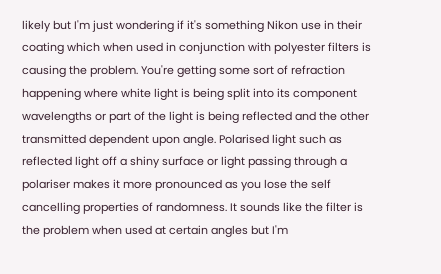likely but I'm just wondering if it's something Nikon use in their coating which when used in conjunction with polyester filters is causing the problem. You're getting some sort of refraction happening where white light is being split into its component wavelengths or part of the light is being reflected and the other transmitted dependent upon angle. Polarised light such as reflected light off a shiny surface or light passing through a polariser makes it more pronounced as you lose the self cancelling properties of randomness. It sounds like the filter is the problem when used at certain angles but I'm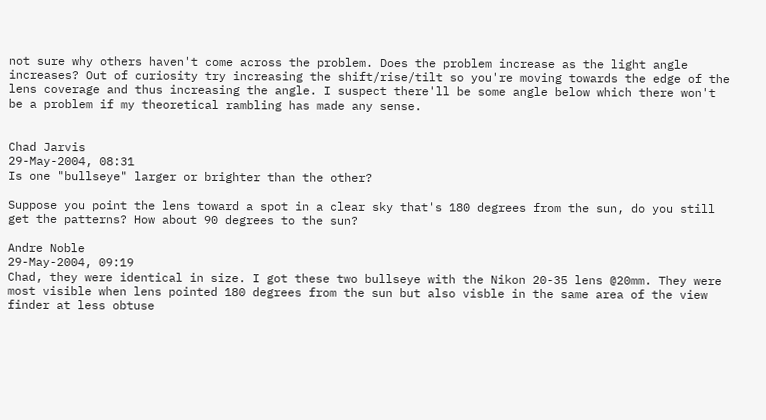not sure why others haven't come across the problem. Does the problem increase as the light angle increases? Out of curiosity try increasing the shift/rise/tilt so you're moving towards the edge of the lens coverage and thus increasing the angle. I suspect there'll be some angle below which there won't be a problem if my theoretical rambling has made any sense.


Chad Jarvis
29-May-2004, 08:31
Is one "bullseye" larger or brighter than the other?

Suppose you point the lens toward a spot in a clear sky that's 180 degrees from the sun, do you still get the patterns? How about 90 degrees to the sun?

Andre Noble
29-May-2004, 09:19
Chad, they were identical in size. I got these two bullseye with the Nikon 20-35 lens @20mm. They were most visible when lens pointed 180 degrees from the sun but also visble in the same area of the view finder at less obtuse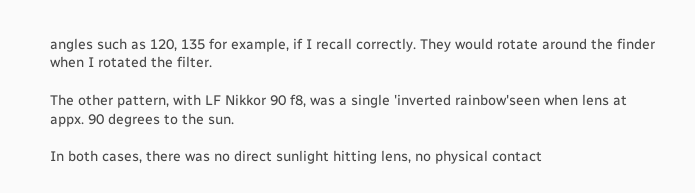angles such as 120, 135 for example, if I recall correctly. They would rotate around the finder when I rotated the filter.

The other pattern, with LF Nikkor 90 f8, was a single 'inverted rainbow'seen when lens at appx. 90 degrees to the sun.

In both cases, there was no direct sunlight hitting lens, no physical contact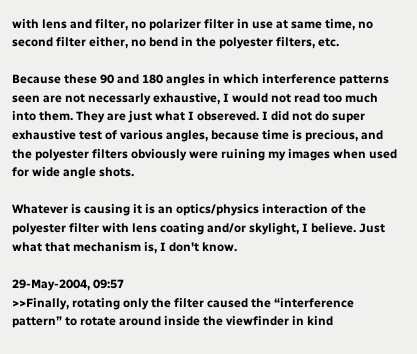with lens and filter, no polarizer filter in use at same time, no second filter either, no bend in the polyester filters, etc.

Because these 90 and 180 angles in which interference patterns seen are not necessarly exhaustive, I would not read too much into them. They are just what I obsereved. I did not do super exhaustive test of various angles, because time is precious, and the polyester filters obviously were ruining my images when used for wide angle shots.

Whatever is causing it is an optics/physics interaction of the polyester filter with lens coating and/or skylight, I believe. Just what that mechanism is, I don't know.

29-May-2004, 09:57
>>Finally, rotating only the filter caused the “interference pattern” to rotate around inside the viewfinder in kind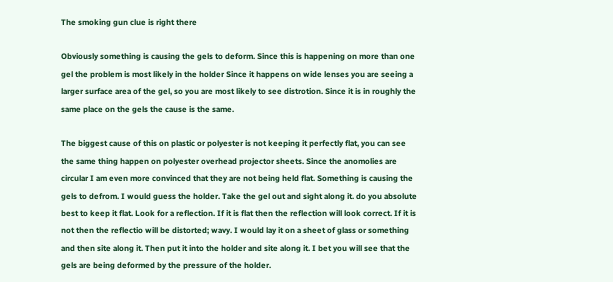The smoking gun clue is right there

Obviously something is causing the gels to deform. Since this is happening on more than one gel the problem is most likely in the holder Since it happens on wide lenses you are seeing a larger surface area of the gel, so you are most likely to see distrotion. Since it is in roughly the same place on the gels the cause is the same.

The biggest cause of this on plastic or polyester is not keeping it perfectly flat, you can see the same thing happen on polyester overhead projector sheets. Since the anomolies are circular I am even more convinced that they are not being held flat. Something is causing the gels to defrom. I would guess the holder. Take the gel out and sight along it. do you absolute best to keep it flat. Look for a reflection. If it is flat then the reflection will look correct. If it is not then the reflectio will be distorted; wavy. I would lay it on a sheet of glass or something and then site along it. Then put it into the holder and site along it. I bet you will see that the gels are being deformed by the pressure of the holder.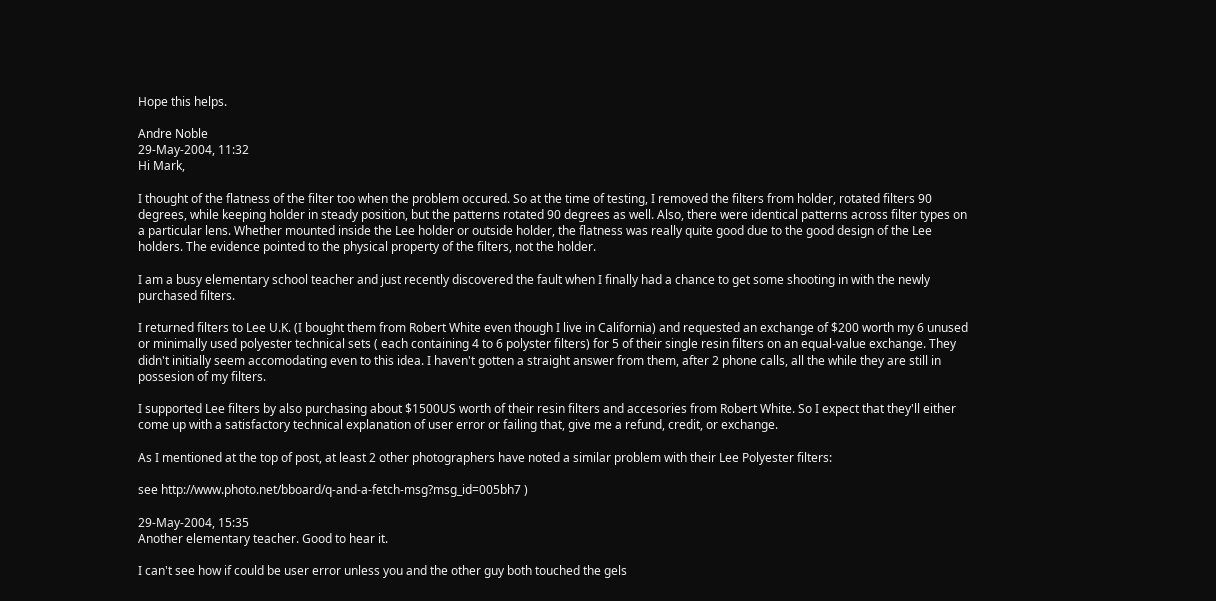Hope this helps.

Andre Noble
29-May-2004, 11:32
Hi Mark,

I thought of the flatness of the filter too when the problem occured. So at the time of testing, I removed the filters from holder, rotated filters 90 degrees, while keeping holder in steady position, but the patterns rotated 90 degrees as well. Also, there were identical patterns across filter types on a particular lens. Whether mounted inside the Lee holder or outside holder, the flatness was really quite good due to the good design of the Lee holders. The evidence pointed to the physical property of the filters, not the holder.

I am a busy elementary school teacher and just recently discovered the fault when I finally had a chance to get some shooting in with the newly purchased filters.

I returned filters to Lee U.K. (I bought them from Robert White even though I live in California) and requested an exchange of $200 worth my 6 unused or minimally used polyester technical sets ( each containing 4 to 6 polyster filters) for 5 of their single resin filters on an equal-value exchange. They didn't initially seem accomodating even to this idea. I haven't gotten a straight answer from them, after 2 phone calls, all the while they are still in possesion of my filters.

I supported Lee filters by also purchasing about $1500US worth of their resin filters and accesories from Robert White. So I expect that they'll either come up with a satisfactory technical explanation of user error or failing that, give me a refund, credit, or exchange.

As I mentioned at the top of post, at least 2 other photographers have noted a similar problem with their Lee Polyester filters:

see http://www.photo.net/bboard/q-and-a-fetch-msg?msg_id=005bh7 )

29-May-2004, 15:35
Another elementary teacher. Good to hear it.

I can't see how if could be user error unless you and the other guy both touched the gels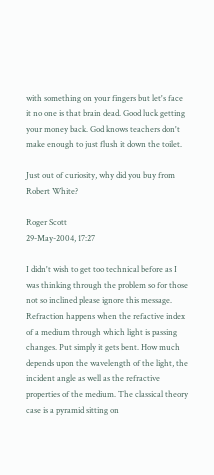with something on your fingers but let's face it no one is that brain dead. Good luck getting your money back. God knows teachers don't make enough to just flush it down the toilet.

Just out of curiosity, why did you buy from Robert White?

Roger Scott
29-May-2004, 17:27

I didn't wish to get too technical before as I was thinking through the problem so for those not so inclined please ignore this message. Refraction happens when the refactive index of a medium through which light is passing changes. Put simply it gets bent. How much depends upon the wavelength of the light, the incident angle as well as the refractive properties of the medium. The classical theory case is a pyramid sitting on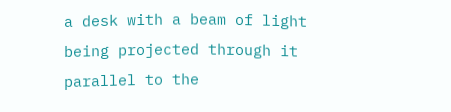a desk with a beam of light being projected through it parallel to the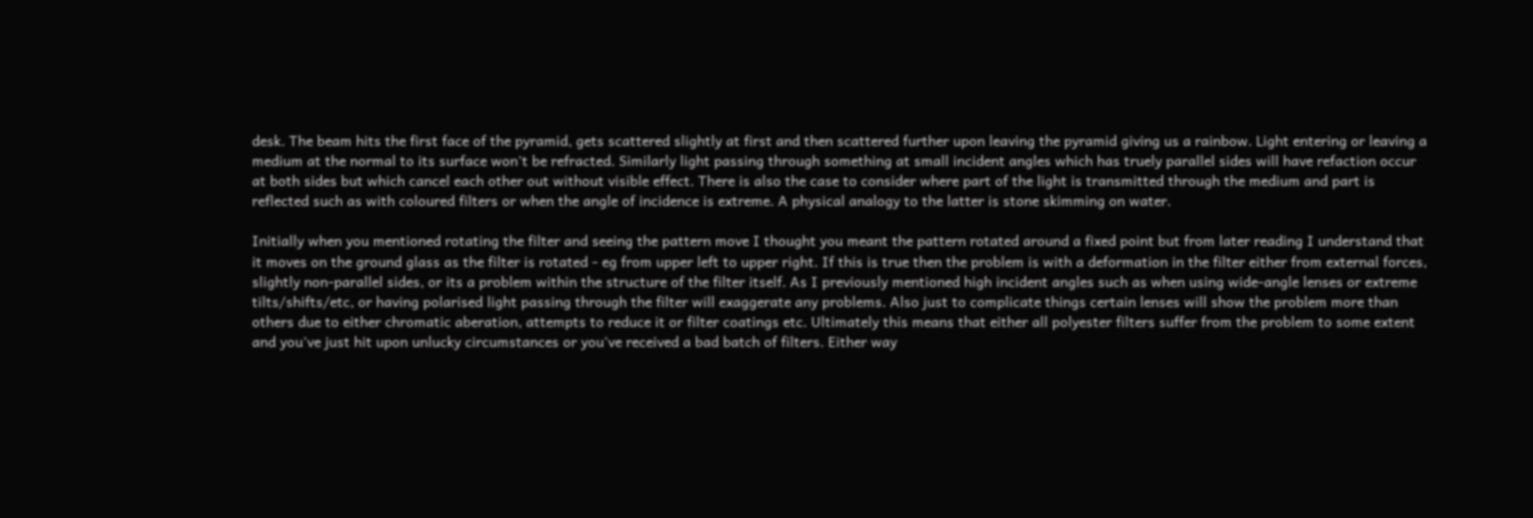desk. The beam hits the first face of the pyramid, gets scattered slightly at first and then scattered further upon leaving the pyramid giving us a rainbow. Light entering or leaving a medium at the normal to its surface won't be refracted. Similarly light passing through something at small incident angles which has truely parallel sides will have refaction occur at both sides but which cancel each other out without visible effect. There is also the case to consider where part of the light is transmitted through the medium and part is reflected such as with coloured filters or when the angle of incidence is extreme. A physical analogy to the latter is stone skimming on water.

Initially when you mentioned rotating the filter and seeing the pattern move I thought you meant the pattern rotated around a fixed point but from later reading I understand that it moves on the ground glass as the filter is rotated - eg from upper left to upper right. If this is true then the problem is with a deformation in the filter either from external forces, slightly non-parallel sides, or its a problem within the structure of the filter itself. As I previously mentioned high incident angles such as when using wide-angle lenses or extreme tilts/shifts/etc, or having polarised light passing through the filter will exaggerate any problems. Also just to complicate things certain lenses will show the problem more than others due to either chromatic aberation, attempts to reduce it or filter coatings etc. Ultimately this means that either all polyester filters suffer from the problem to some extent and you've just hit upon unlucky circumstances or you've received a bad batch of filters. Either way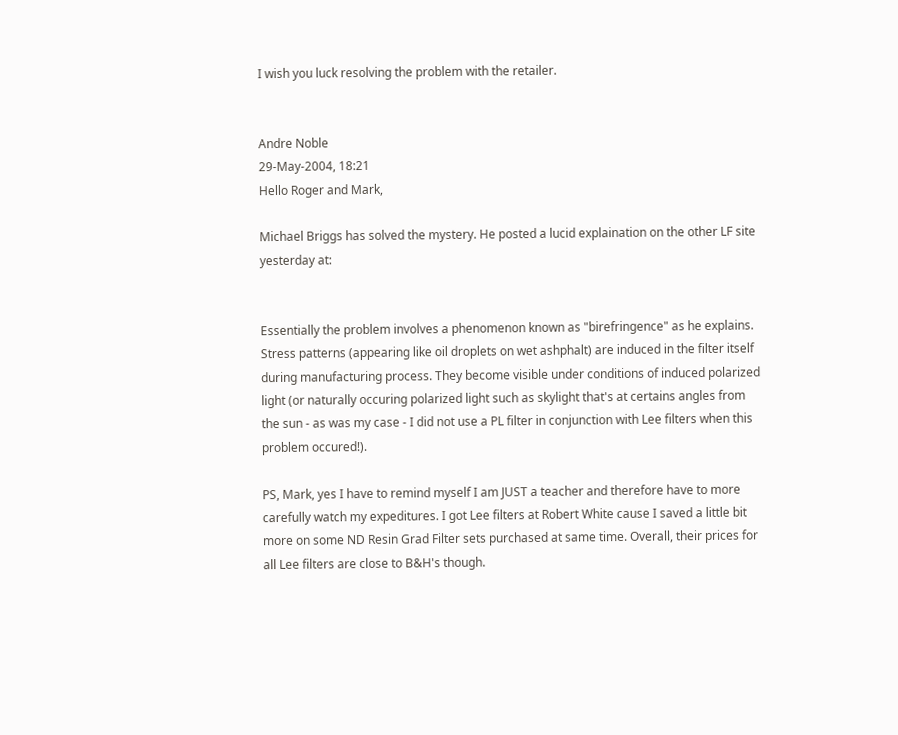I wish you luck resolving the problem with the retailer.


Andre Noble
29-May-2004, 18:21
Hello Roger and Mark,

Michael Briggs has solved the mystery. He posted a lucid explaination on the other LF site yesterday at:


Essentially the problem involves a phenomenon known as "birefringence" as he explains. Stress patterns (appearing like oil droplets on wet ashphalt) are induced in the filter itself during manufacturing process. They become visible under conditions of induced polarized light (or naturally occuring polarized light such as skylight that's at certains angles from the sun - as was my case - I did not use a PL filter in conjunction with Lee filters when this problem occured!).

PS, Mark, yes I have to remind myself I am JUST a teacher and therefore have to more carefully watch my expeditures. I got Lee filters at Robert White cause I saved a little bit more on some ND Resin Grad Filter sets purchased at same time. Overall, their prices for all Lee filters are close to B&H's though.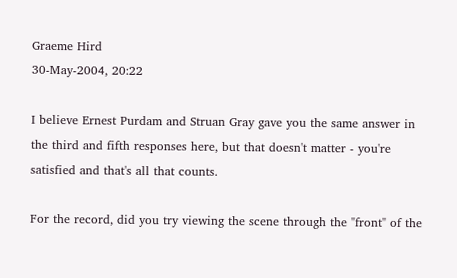Graeme Hird
30-May-2004, 20:22

I believe Ernest Purdam and Struan Gray gave you the same answer in the third and fifth responses here, but that doesn't matter - you're satisfied and that's all that counts.

For the record, did you try viewing the scene through the "front" of the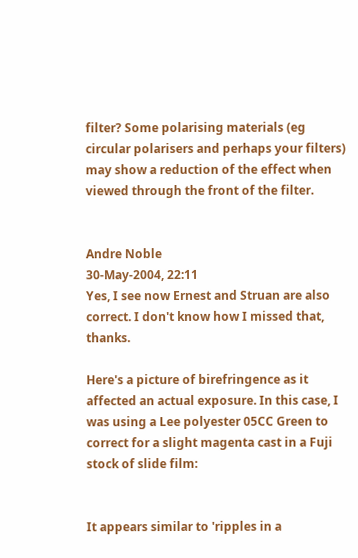filter? Some polarising materials (eg circular polarisers and perhaps your filters) may show a reduction of the effect when viewed through the front of the filter.


Andre Noble
30-May-2004, 22:11
Yes, I see now Ernest and Struan are also correct. I don't know how I missed that, thanks.

Here's a picture of birefringence as it affected an actual exposure. In this case, I was using a Lee polyester 05CC Green to correct for a slight magenta cast in a Fuji stock of slide film:


It appears similar to 'ripples in a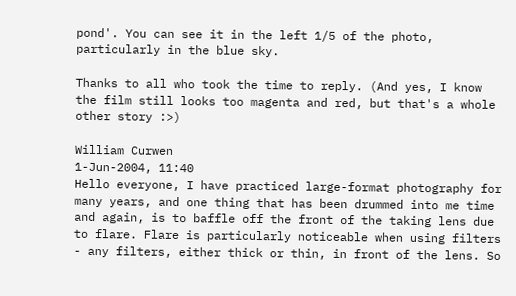pond'. You can see it in the left 1/5 of the photo, particularly in the blue sky.

Thanks to all who took the time to reply. (And yes, I know the film still looks too magenta and red, but that's a whole other story :>)

William Curwen
1-Jun-2004, 11:40
Hello everyone, I have practiced large-format photography for many years, and one thing that has been drummed into me time and again, is to baffle off the front of the taking lens due to flare. Flare is particularly noticeable when using filters - any filters, either thick or thin, in front of the lens. So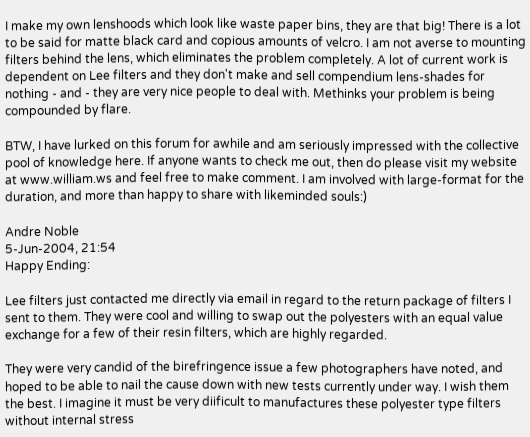I make my own lenshoods which look like waste paper bins, they are that big! There is a lot to be said for matte black card and copious amounts of velcro. I am not averse to mounting filters behind the lens, which eliminates the problem completely. A lot of current work is dependent on Lee filters and they don't make and sell compendium lens-shades for nothing - and - they are very nice people to deal with. Methinks your problem is being compounded by flare.

BTW, I have lurked on this forum for awhile and am seriously impressed with the collective pool of knowledge here. If anyone wants to check me out, then do please visit my website at www.william.ws and feel free to make comment. I am involved with large-format for the duration, and more than happy to share with likeminded souls:)

Andre Noble
5-Jun-2004, 21:54
Happy Ending:

Lee filters just contacted me directly via email in regard to the return package of filters I sent to them. They were cool and willing to swap out the polyesters with an equal value exchange for a few of their resin filters, which are highly regarded.

They were very candid of the birefringence issue a few photographers have noted, and hoped to be able to nail the cause down with new tests currently under way. I wish them the best. I imagine it must be very diificult to manufactures these polyester type filters without internal stress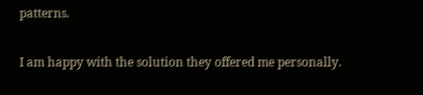patterns.

I am happy with the solution they offered me personally.